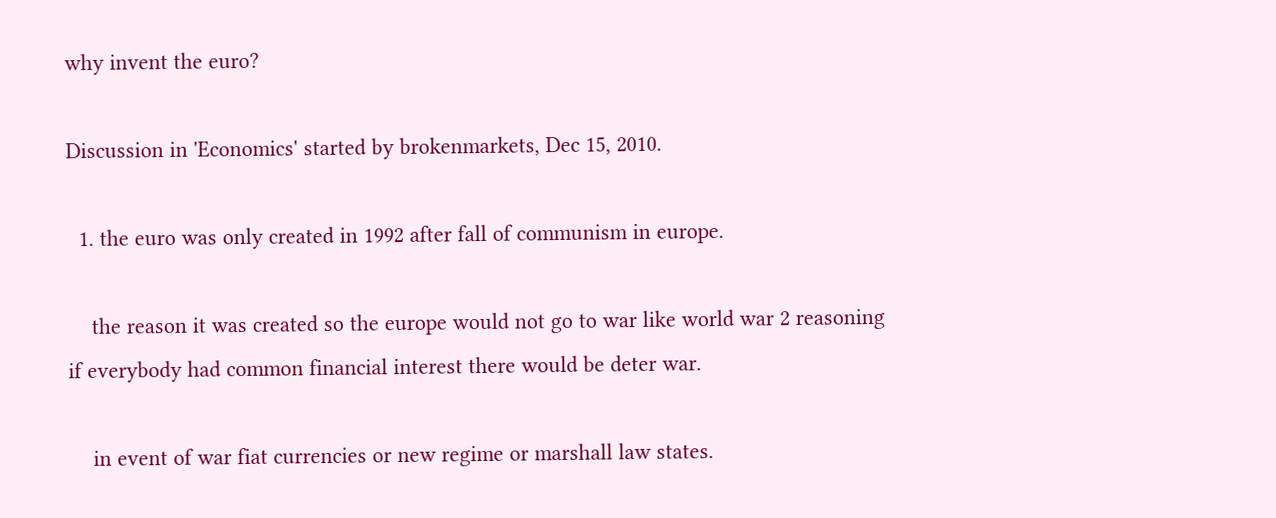why invent the euro?

Discussion in 'Economics' started by brokenmarkets, Dec 15, 2010.

  1. the euro was only created in 1992 after fall of communism in europe.

    the reason it was created so the europe would not go to war like world war 2 reasoning if everybody had common financial interest there would be deter war.

    in event of war fiat currencies or new regime or marshall law states.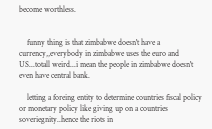become worthless.


    funny thing is that zimbabwe doesn't have a currency,,everybody in zimbabwe uses the euro and US...totall weird...i mean the people in zimbabwe doesn't even have central bank.

    letting a foreing entity to determine countries fiscal policy or monetary policy like giving up on a countries soveriegnity..hence the riots in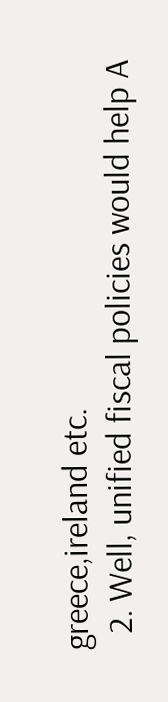greece,ireland etc.
  2. Well, unified fiscal policies would help A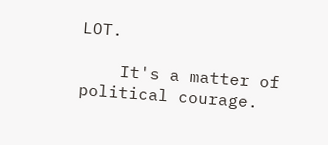LOT.

    It's a matter of political courage.